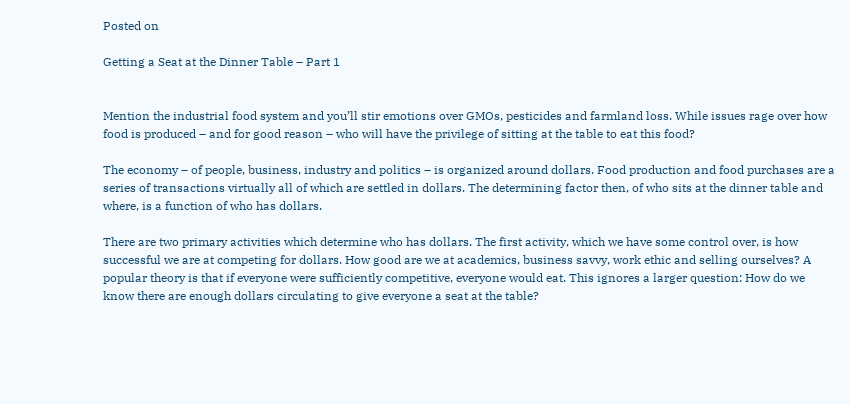Posted on

Getting a Seat at the Dinner Table – Part 1


Mention the industrial food system and you’ll stir emotions over GMOs, pesticides and farmland loss. While issues rage over how food is produced – and for good reason – who will have the privilege of sitting at the table to eat this food?

The economy – of people, business, industry and politics – is organized around dollars. Food production and food purchases are a series of transactions virtually all of which are settled in dollars. The determining factor then, of who sits at the dinner table and where, is a function of who has dollars.

There are two primary activities which determine who has dollars. The first activity, which we have some control over, is how successful we are at competing for dollars. How good are we at academics, business savvy, work ethic and selling ourselves? A popular theory is that if everyone were sufficiently competitive, everyone would eat. This ignores a larger question: How do we know there are enough dollars circulating to give everyone a seat at the table?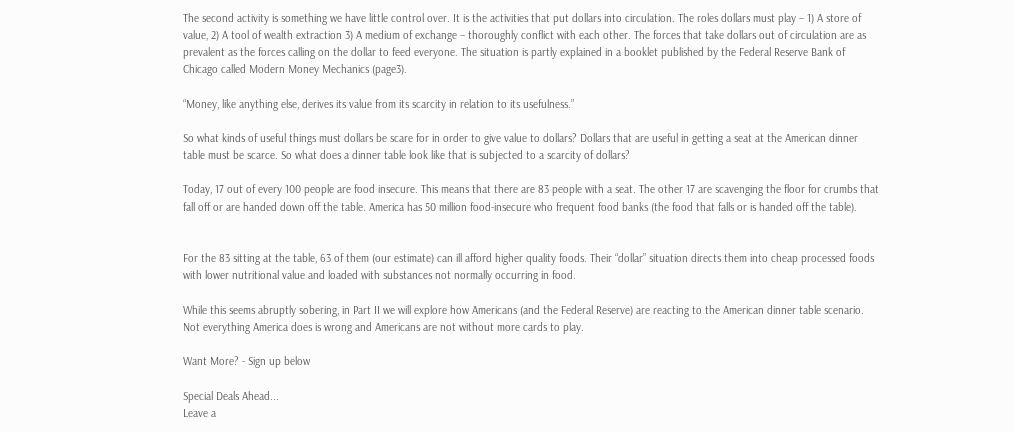The second activity is something we have little control over. It is the activities that put dollars into circulation. The roles dollars must play – 1) A store of value, 2) A tool of wealth extraction 3) A medium of exchange – thoroughly conflict with each other. The forces that take dollars out of circulation are as prevalent as the forces calling on the dollar to feed everyone. The situation is partly explained in a booklet published by the Federal Reserve Bank of Chicago called Modern Money Mechanics (page3).

“Money, like anything else, derives its value from its scarcity in relation to its usefulness.”

So what kinds of useful things must dollars be scare for in order to give value to dollars? Dollars that are useful in getting a seat at the American dinner table must be scarce. So what does a dinner table look like that is subjected to a scarcity of dollars?

Today, 17 out of every 100 people are food insecure. This means that there are 83 people with a seat. The other 17 are scavenging the floor for crumbs that fall off or are handed down off the table. America has 50 million food-insecure who frequent food banks (the food that falls or is handed off the table).


For the 83 sitting at the table, 63 of them (our estimate) can ill afford higher quality foods. Their “dollar” situation directs them into cheap processed foods with lower nutritional value and loaded with substances not normally occurring in food.

While this seems abruptly sobering, in Part II we will explore how Americans (and the Federal Reserve) are reacting to the American dinner table scenario. Not everything America does is wrong and Americans are not without more cards to play.

Want More? - Sign up below

Special Deals Ahead...
Leave a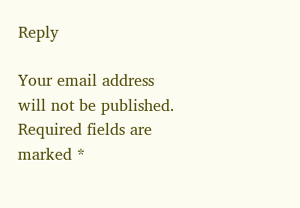Reply

Your email address will not be published. Required fields are marked *